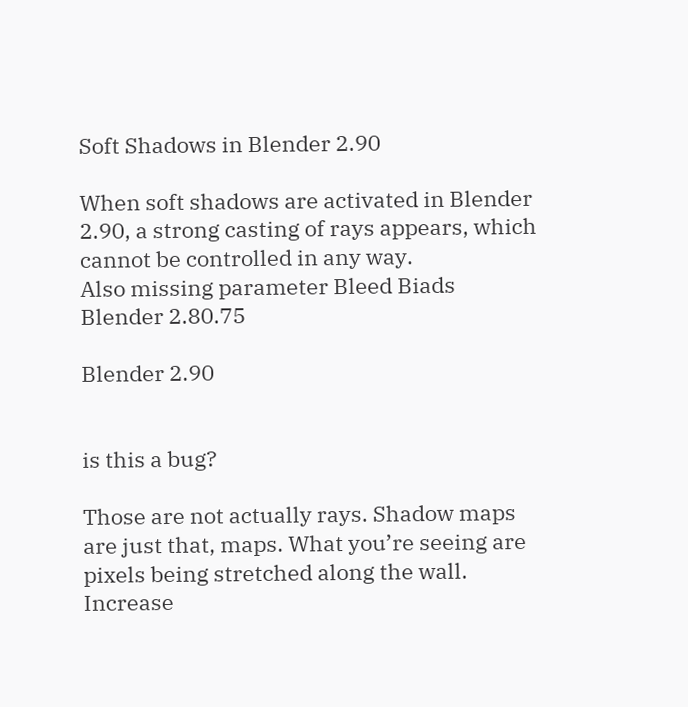Soft Shadows in Blender 2.90

When soft shadows are activated in Blender 2.90, a strong casting of rays appears, which cannot be controlled in any way.
Also missing parameter Bleed Biads
Blender 2.80.75

Blender 2.90


is this a bug?

Those are not actually rays. Shadow maps are just that, maps. What you’re seeing are pixels being stretched along the wall. Increase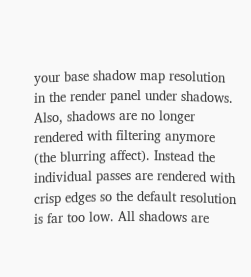your base shadow map resolution in the render panel under shadows. Also, shadows are no longer rendered with filtering anymore (the blurring affect). Instead the individual passes are rendered with crisp edges so the default resolution is far too low. All shadows are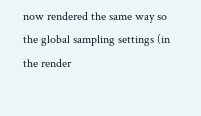now rendered the same way so the global sampling settings (in the render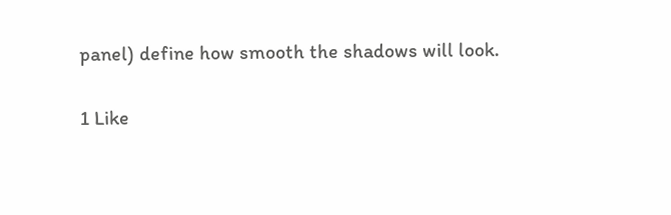panel) define how smooth the shadows will look.

1 Like